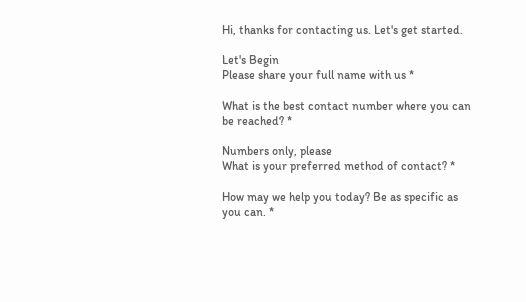Hi, thanks for contacting us. Let's get started.

Let's Begin
Please share your full name with us *

What is the best contact number where you can be reached? *

Numbers only, please
What is your preferred method of contact? *

How may we help you today? Be as specific as you can. *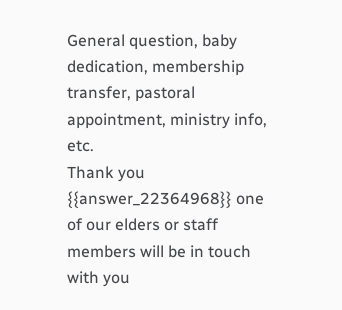General question, baby dedication, membership transfer, pastoral appointment, ministry info, etc.
Thank you {{answer_22364968}} one of our elders or staff members will be in touch with you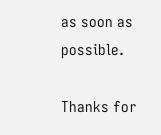as soon as possible.

Thanks for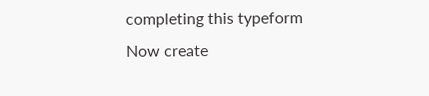completing this typeform
Now create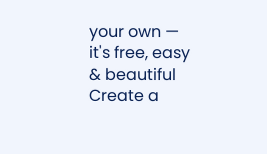your own — it's free, easy & beautiful
Create a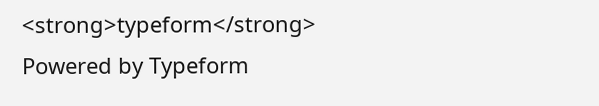<strong>typeform</strong>
Powered by Typeform